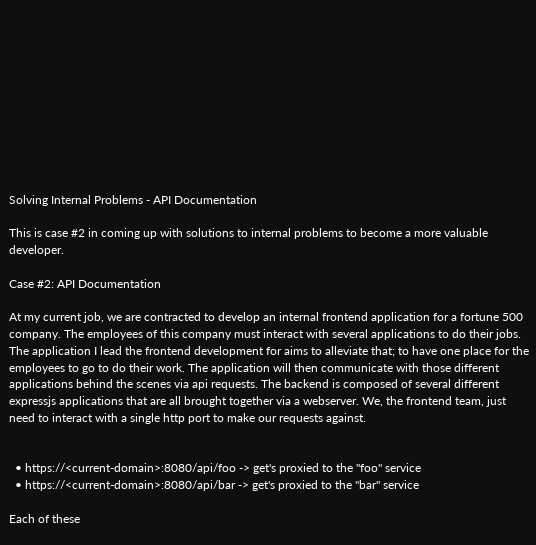Solving Internal Problems - API Documentation

This is case #2 in coming up with solutions to internal problems to become a more valuable developer.

Case #2: API Documentation

At my current job, we are contracted to develop an internal frontend application for a fortune 500 company. The employees of this company must interact with several applications to do their jobs. The application I lead the frontend development for aims to alleviate that; to have one place for the employees to go to do their work. The application will then communicate with those different applications behind the scenes via api requests. The backend is composed of several different expressjs applications that are all brought together via a webserver. We, the frontend team, just need to interact with a single http port to make our requests against.


  • https://<current-domain>:8080/api/foo -> get's proxied to the "foo" service
  • https://<current-domain>:8080/api/bar -> get's proxied to the "bar" service

Each of these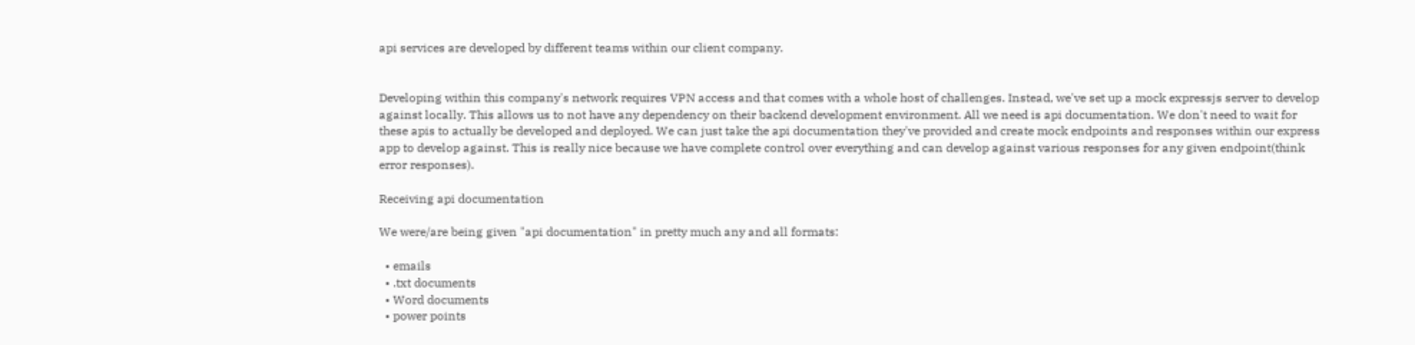api services are developed by different teams within our client company.


Developing within this company's network requires VPN access and that comes with a whole host of challenges. Instead, we've set up a mock expressjs server to develop against locally. This allows us to not have any dependency on their backend development environment. All we need is api documentation. We don't need to wait for these apis to actually be developed and deployed. We can just take the api documentation they've provided and create mock endpoints and responses within our express app to develop against. This is really nice because we have complete control over everything and can develop against various responses for any given endpoint(think error responses).

Receiving api documentation

We were/are being given "api documentation" in pretty much any and all formats:

  • emails
  • .txt documents
  • Word documents
  • power points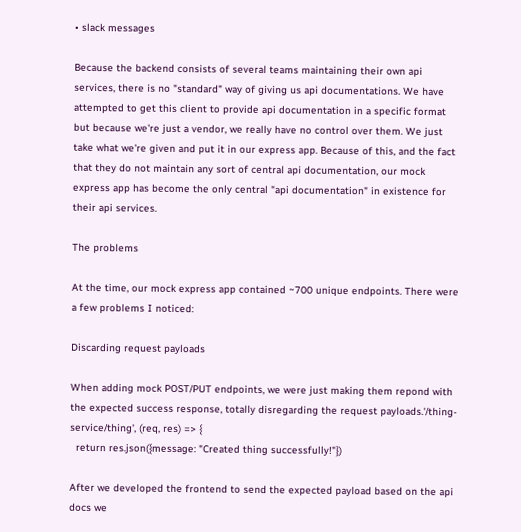• slack messages

Because the backend consists of several teams maintaining their own api services, there is no "standard" way of giving us api documentations. We have attempted to get this client to provide api documentation in a specific format but because we're just a vendor, we really have no control over them. We just take what we're given and put it in our express app. Because of this, and the fact that they do not maintain any sort of central api documentation, our mock express app has become the only central "api documentation" in existence for their api services.

The problems

At the time, our mock express app contained ~700 unique endpoints. There were a few problems I noticed:

Discarding request payloads

When adding mock POST/PUT endpoints, we were just making them repond with the expected success response, totally disregarding the request payloads.'/thing-service/thing', (req, res) => {
  return res.json({message: "Created thing successfully!"})

After we developed the frontend to send the expected payload based on the api docs we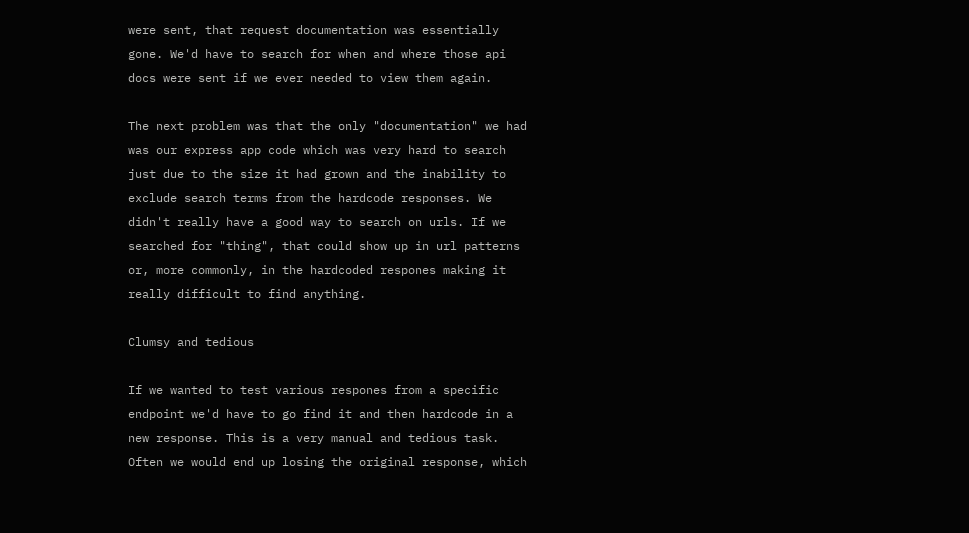were sent, that request documentation was essentially gone. We'd have to search for when and where those api docs were sent if we ever needed to view them again.

The next problem was that the only "documentation" we had was our express app code which was very hard to search just due to the size it had grown and the inability to exclude search terms from the hardcode responses. We didn't really have a good way to search on urls. If we searched for "thing", that could show up in url patterns or, more commonly, in the hardcoded respones making it really difficult to find anything.

Clumsy and tedious

If we wanted to test various respones from a specific endpoint we'd have to go find it and then hardcode in a new response. This is a very manual and tedious task. Often we would end up losing the original response, which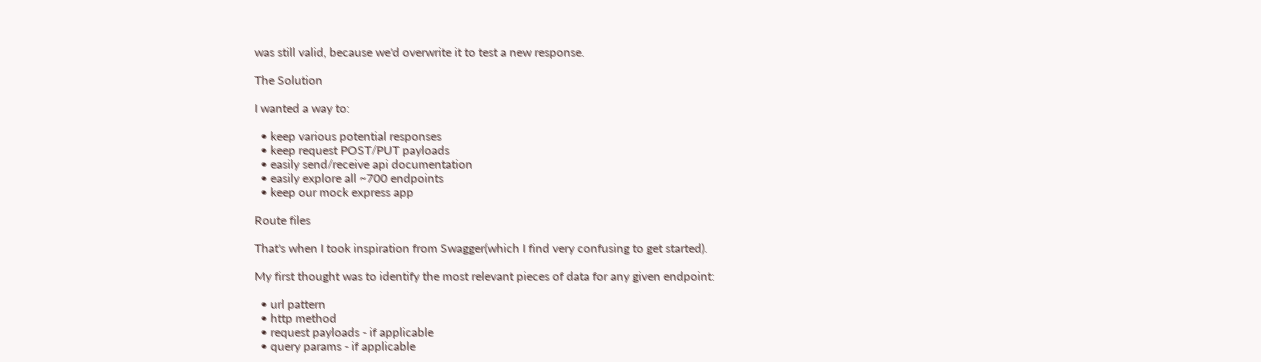was still valid, because we'd overwrite it to test a new response.

The Solution

I wanted a way to:

  • keep various potential responses
  • keep request POST/PUT payloads
  • easily send/receive api documentation
  • easily explore all ~700 endpoints
  • keep our mock express app

Route files

That's when I took inspiration from Swagger(which I find very confusing to get started).

My first thought was to identify the most relevant pieces of data for any given endpoint:

  • url pattern
  • http method
  • request payloads - if applicable
  • query params - if applicable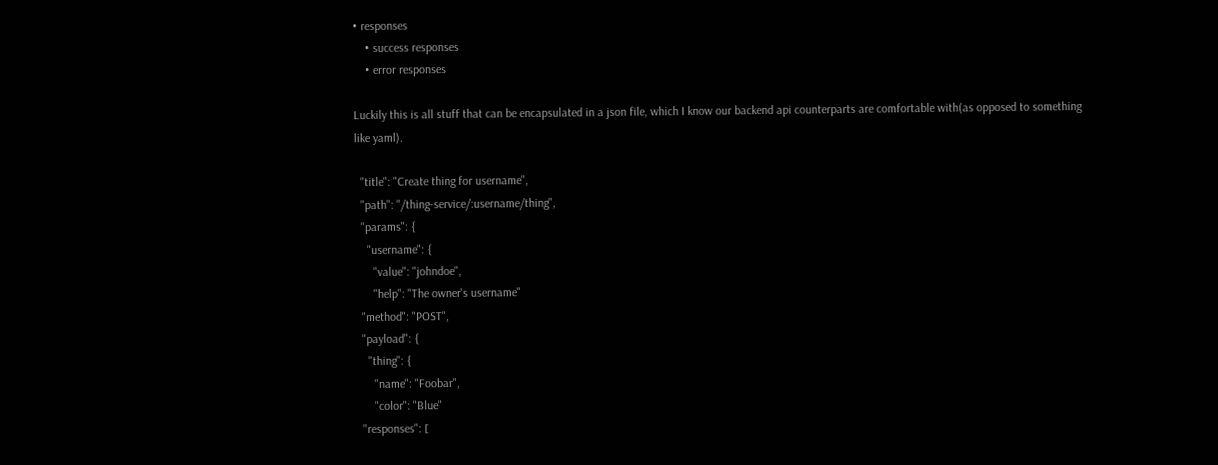• responses
    • success responses
    • error responses

Luckily this is all stuff that can be encapsulated in a json file, which I know our backend api counterparts are comfortable with(as opposed to something like yaml).

  "title": "Create thing for username",
  "path": "/thing-service/:username/thing",
  "params": {
    "username": {
      "value": "johndoe",
      "help": "The owner's username"
  "method": "POST",
  "payload": {
    "thing": {
      "name": "Foobar",
      "color": "Blue"
  "responses": [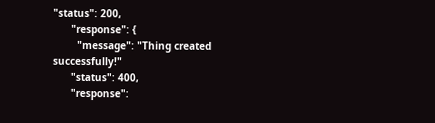"status": 200,
      "response": {
        "message": "Thing created successfully!"
      "status": 400,
      "response":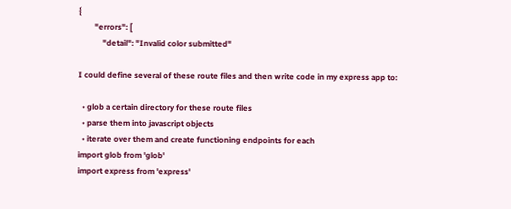{
        "errors": [
            "detail": "Invalid color submitted"

I could define several of these route files and then write code in my express app to:

  • glob a certain directory for these route files
  • parse them into javascript objects
  • iterate over them and create functioning endpoints for each
import glob from 'glob'
import express from 'express'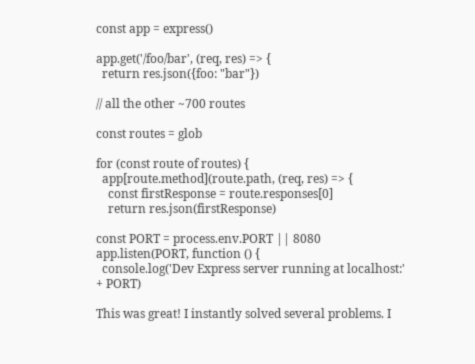const app = express()

app.get('/foo/bar', (req, res) => {
  return res.json({foo: "bar"})

// all the other ~700 routes

const routes = glob

for (const route of routes) {
  app[route.method](route.path, (req, res) => {
    const firstResponse = route.responses[0]
    return res.json(firstResponse)

const PORT = process.env.PORT || 8080
app.listen(PORT, function () {
  console.log('Dev Express server running at localhost:' + PORT)

This was great! I instantly solved several problems. I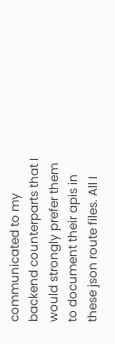communicated to my backend counterparts that I would strongly prefer them to document their apis in these json route files. All I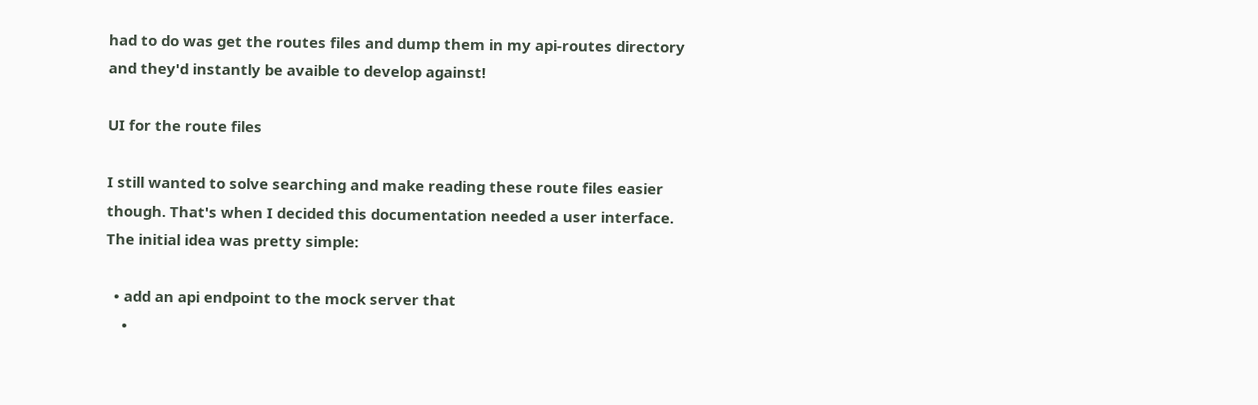had to do was get the routes files and dump them in my api-routes directory and they'd instantly be avaible to develop against!

UI for the route files

I still wanted to solve searching and make reading these route files easier though. That's when I decided this documentation needed a user interface. The initial idea was pretty simple:

  • add an api endpoint to the mock server that
    •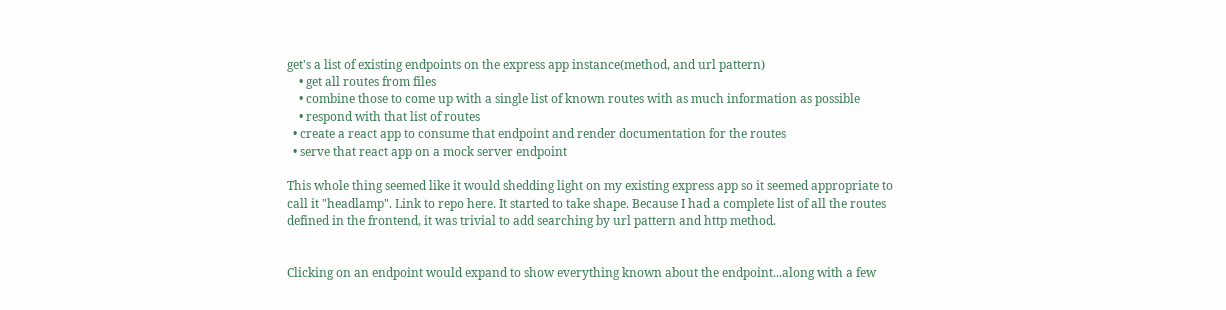get's a list of existing endpoints on the express app instance(method, and url pattern)
    • get all routes from files
    • combine those to come up with a single list of known routes with as much information as possible
    • respond with that list of routes
  • create a react app to consume that endpoint and render documentation for the routes
  • serve that react app on a mock server endpoint

This whole thing seemed like it would shedding light on my existing express app so it seemed appropriate to call it "headlamp". Link to repo here. It started to take shape. Because I had a complete list of all the routes defined in the frontend, it was trivial to add searching by url pattern and http method.


Clicking on an endpoint would expand to show everything known about the endpoint...along with a few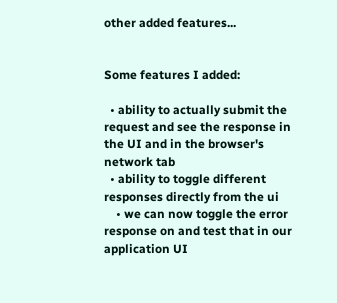other added features...


Some features I added:

  • ability to actually submit the request and see the response in the UI and in the browser's network tab
  • ability to toggle different responses directly from the ui
    • we can now toggle the error response on and test that in our application UI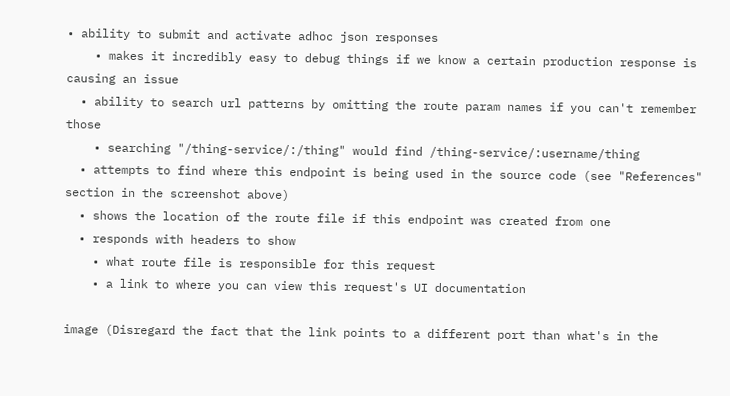• ability to submit and activate adhoc json responses
    • makes it incredibly easy to debug things if we know a certain production response is causing an issue
  • ability to search url patterns by omitting the route param names if you can't remember those
    • searching "/thing-service/:/thing" would find /thing-service/:username/thing
  • attempts to find where this endpoint is being used in the source code (see "References" section in the screenshot above)
  • shows the location of the route file if this endpoint was created from one
  • responds with headers to show
    • what route file is responsible for this request
    • a link to where you can view this request's UI documentation

image (Disregard the fact that the link points to a different port than what's in the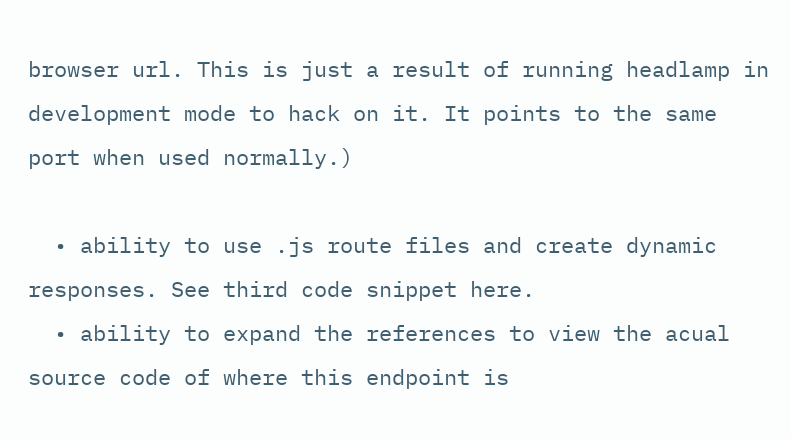browser url. This is just a result of running headlamp in development mode to hack on it. It points to the same port when used normally.)

  • ability to use .js route files and create dynamic responses. See third code snippet here.
  • ability to expand the references to view the acual source code of where this endpoint is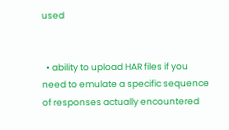used


  • ability to upload HAR files if you need to emulate a specific sequence of responses actually encountered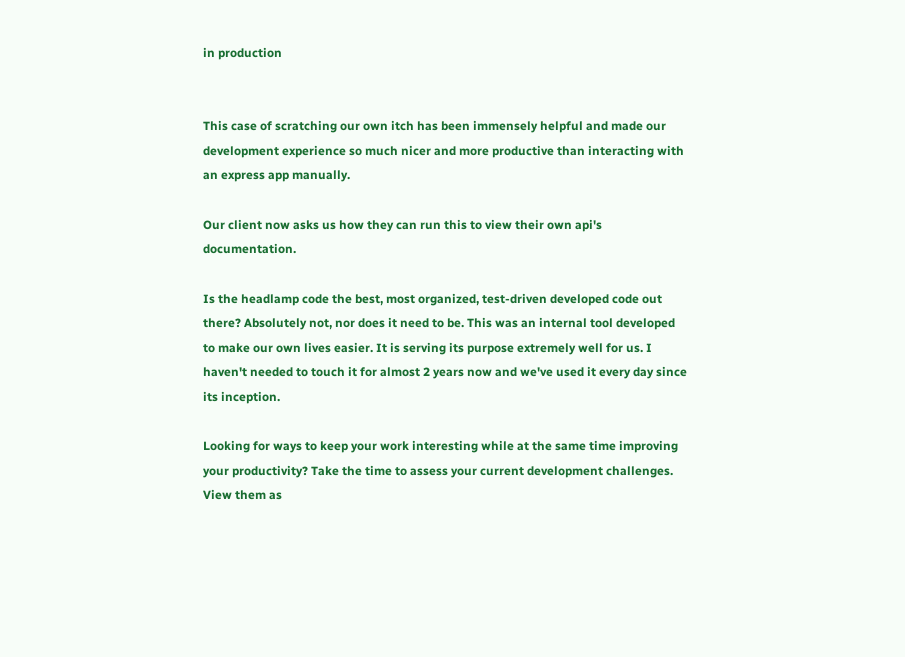in production


This case of scratching our own itch has been immensely helpful and made our development experience so much nicer and more productive than interacting with an express app manually.

Our client now asks us how they can run this to view their own api's documentation.

Is the headlamp code the best, most organized, test-driven developed code out there? Absolutely not, nor does it need to be. This was an internal tool developed to make our own lives easier. It is serving its purpose extremely well for us. I haven't needed to touch it for almost 2 years now and we've used it every day since its inception.

Looking for ways to keep your work interesting while at the same time improving your productivity? Take the time to assess your current development challenges. View them as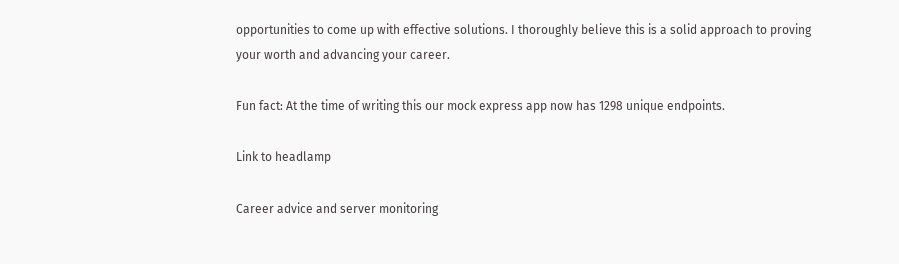opportunities to come up with effective solutions. I thoroughly believe this is a solid approach to proving your worth and advancing your career.

Fun fact: At the time of writing this our mock express app now has 1298 unique endpoints.

Link to headlamp

Career advice and server monitoring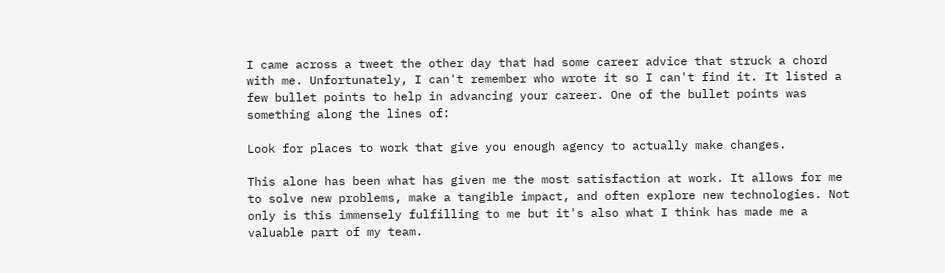I came across a tweet the other day that had some career advice that struck a chord with me. Unfortunately, I can't remember who wrote it so I can't find it. It listed a few bullet points to help in advancing your career. One of the bullet points was something along the lines of:

Look for places to work that give you enough agency to actually make changes.

This alone has been what has given me the most satisfaction at work. It allows for me to solve new problems, make a tangible impact, and often explore new technologies. Not only is this immensely fulfilling to me but it's also what I think has made me a valuable part of my team.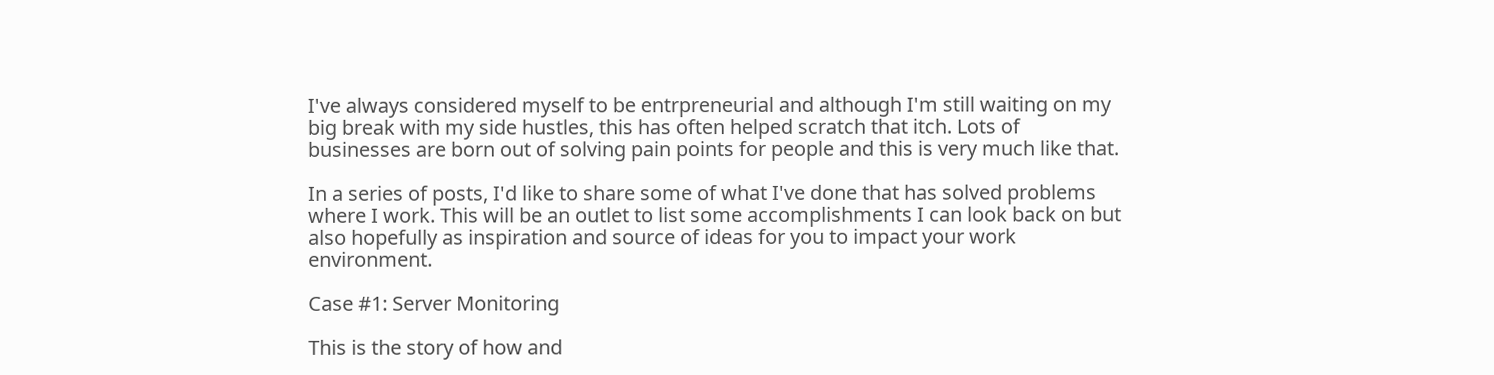I've always considered myself to be entrpreneurial and although I'm still waiting on my big break with my side hustles, this has often helped scratch that itch. Lots of businesses are born out of solving pain points for people and this is very much like that.

In a series of posts, I'd like to share some of what I've done that has solved problems where I work. This will be an outlet to list some accomplishments I can look back on but also hopefully as inspiration and source of ideas for you to impact your work environment.

Case #1: Server Monitoring

This is the story of how and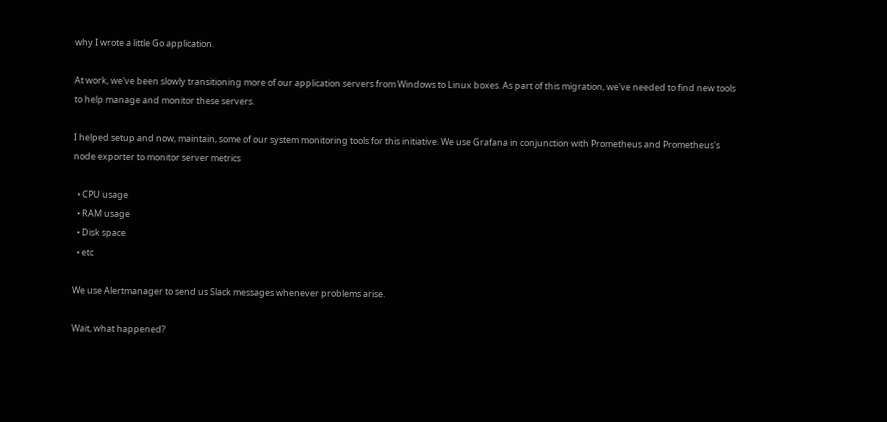why I wrote a little Go application.

At work, we've been slowly transitioning more of our application servers from Windows to Linux boxes. As part of this migration, we've needed to find new tools to help manage and monitor these servers.

I helped setup and now, maintain, some of our system monitoring tools for this initiative. We use Grafana in conjunction with Prometheus and Prometheus's node exporter to monitor server metrics

  • CPU usage
  • RAM usage
  • Disk space
  • etc

We use Alertmanager to send us Slack messages whenever problems arise.

Wait, what happened?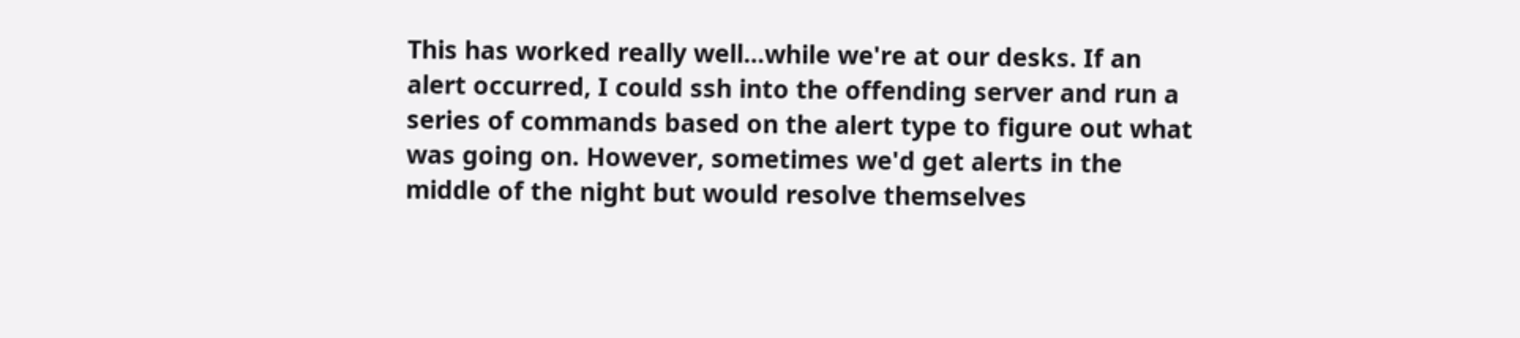This has worked really well...while we're at our desks. If an alert occurred, I could ssh into the offending server and run a series of commands based on the alert type to figure out what was going on. However, sometimes we'd get alerts in the middle of the night but would resolve themselves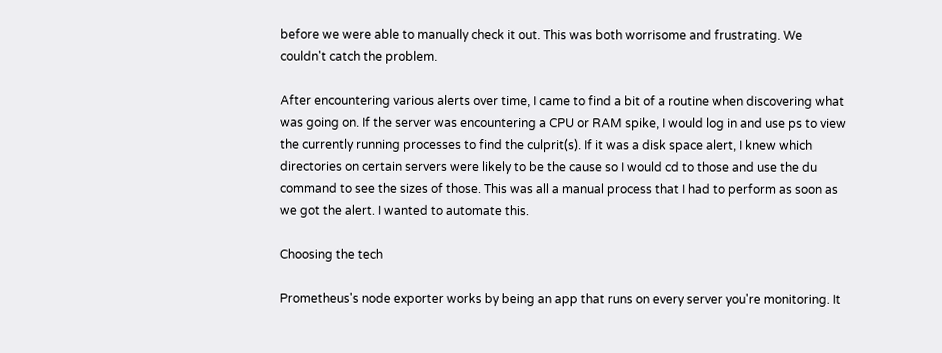before we were able to manually check it out. This was both worrisome and frustrating. We couldn't catch the problem.

After encountering various alerts over time, I came to find a bit of a routine when discovering what was going on. If the server was encountering a CPU or RAM spike, I would log in and use ps to view the currently running processes to find the culprit(s). If it was a disk space alert, I knew which directories on certain servers were likely to be the cause so I would cd to those and use the du command to see the sizes of those. This was all a manual process that I had to perform as soon as we got the alert. I wanted to automate this.

Choosing the tech

Prometheus's node exporter works by being an app that runs on every server you're monitoring. It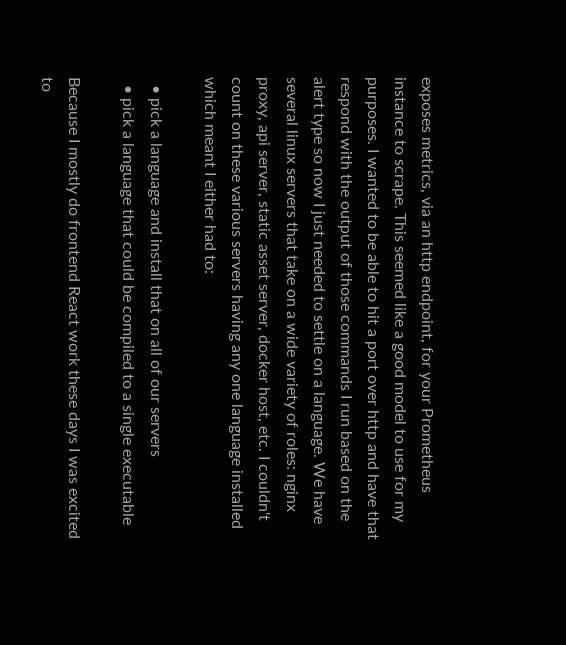exposes metrics, via an http endpoint, for your Prometheus instance to scrape. This seemed like a good model to use for my purposes. I wanted to be able to hit a port over http and have that respond with the output of those commands I run based on the alert type so now I just needed to settle on a language. We have several linux servers that take on a wide variety of roles: nginx proxy, api server, static asset server, docker host, etc. I couldn't count on these various servers having any one language installed which meant I either had to:

  • pick a language and install that on all of our servers
  • pick a language that could be compiled to a single executable

Because I mostly do frontend React work these days I was excited to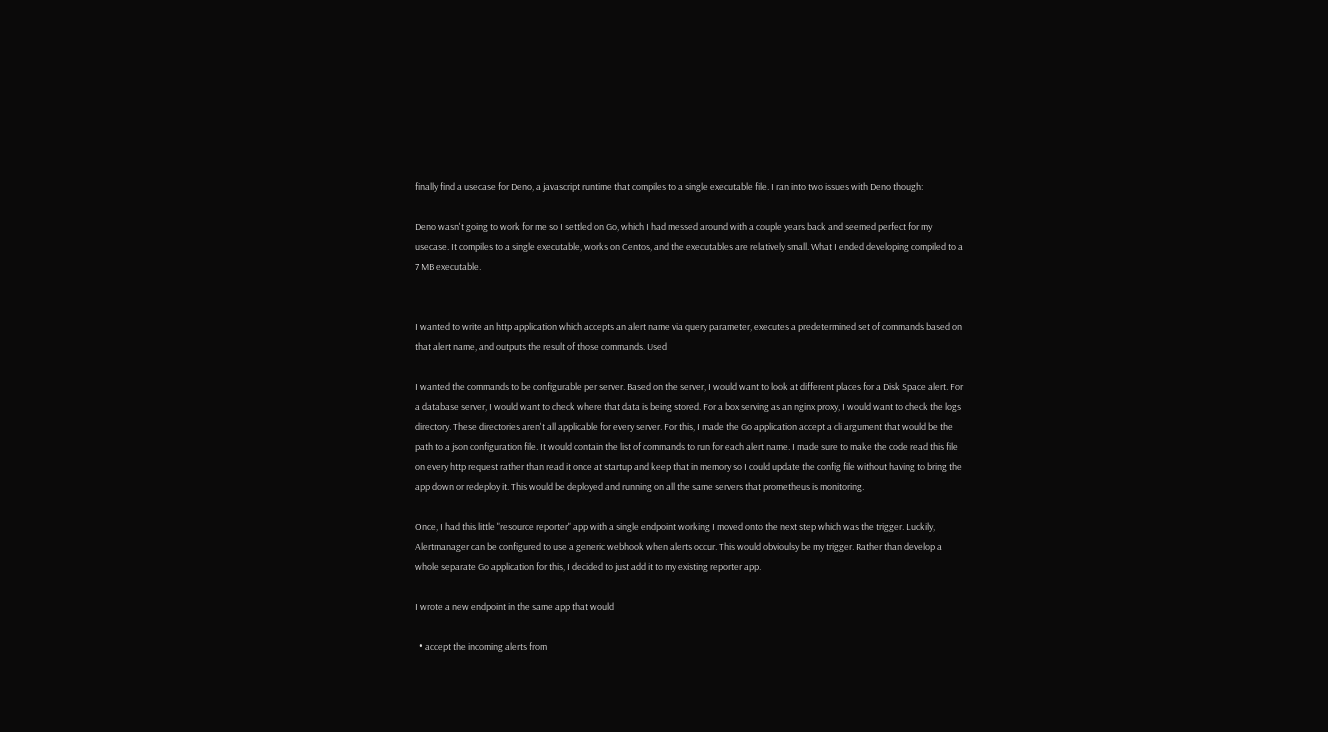finally find a usecase for Deno, a javascript runtime that compiles to a single executable file. I ran into two issues with Deno though:

Deno wasn't going to work for me so I settled on Go, which I had messed around with a couple years back and seemed perfect for my usecase. It compiles to a single executable, works on Centos, and the executables are relatively small. What I ended developing compiled to a 7 MB executable.


I wanted to write an http application which accepts an alert name via query parameter, executes a predetermined set of commands based on that alert name, and outputs the result of those commands. Used

I wanted the commands to be configurable per server. Based on the server, I would want to look at different places for a Disk Space alert. For a database server, I would want to check where that data is being stored. For a box serving as an nginx proxy, I would want to check the logs directory. These directories aren't all applicable for every server. For this, I made the Go application accept a cli argument that would be the path to a json configuration file. It would contain the list of commands to run for each alert name. I made sure to make the code read this file on every http request rather than read it once at startup and keep that in memory so I could update the config file without having to bring the app down or redeploy it. This would be deployed and running on all the same servers that prometheus is monitoring.

Once, I had this little "resource reporter" app with a single endpoint working I moved onto the next step which was the trigger. Luckily, Alertmanager can be configured to use a generic webhook when alerts occur. This would obvioulsy be my trigger. Rather than develop a whole separate Go application for this, I decided to just add it to my existing reporter app.

I wrote a new endpoint in the same app that would

  • accept the incoming alerts from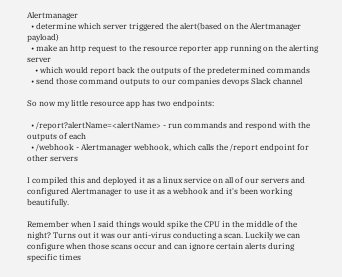Alertmanager
  • determine which server triggered the alert(based on the Alertmanager payload)
  • make an http request to the resource reporter app running on the alerting server
    • which would report back the outputs of the predetermined commands
  • send those command outputs to our companies devops Slack channel

So now my little resource app has two endpoints:

  • /report?alertName=<alertName> - run commands and respond with the outputs of each
  • /webhook - Alertmanager webhook, which calls the /report endpoint for other servers

I compiled this and deployed it as a linux service on all of our servers and configured Alertmanager to use it as a webhook and it's been working beautifully.

Remember when I said things would spike the CPU in the middle of the night? Turns out it was our anti-virus conducting a scan. Luckily we can configure when those scans occur and can ignore certain alerts during specific times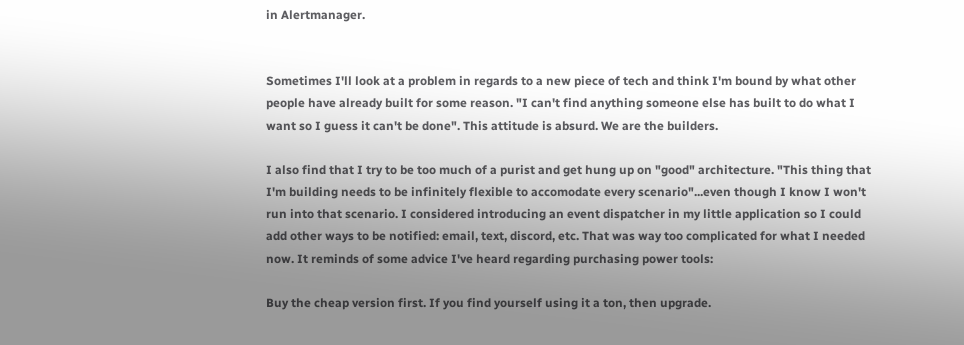in Alertmanager.


Sometimes I'll look at a problem in regards to a new piece of tech and think I'm bound by what other people have already built for some reason. "I can't find anything someone else has built to do what I want so I guess it can't be done". This attitude is absurd. We are the builders.

I also find that I try to be too much of a purist and get hung up on "good" architecture. "This thing that I'm building needs to be infinitely flexible to accomodate every scenario"...even though I know I won't run into that scenario. I considered introducing an event dispatcher in my little application so I could add other ways to be notified: email, text, discord, etc. That was way too complicated for what I needed now. It reminds of some advice I've heard regarding purchasing power tools:

Buy the cheap version first. If you find yourself using it a ton, then upgrade.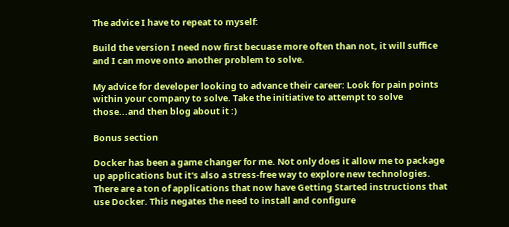The advice I have to repeat to myself:

Build the version I need now first becuase more often than not, it will suffice and I can move onto another problem to solve.

My advice for developer looking to advance their career: Look for pain points within your company to solve. Take the initiative to attempt to solve those...and then blog about it :)

Bonus section

Docker has been a game changer for me. Not only does it allow me to package up applications but it's also a stress-free way to explore new technologies. There are a ton of applications that now have Getting Started instructions that use Docker. This negates the need to install and configure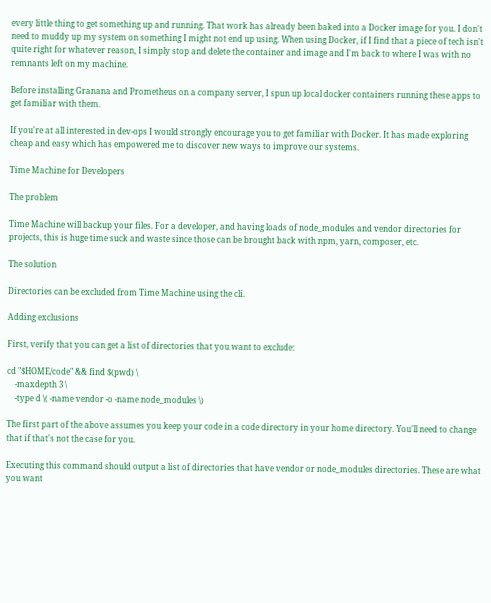every little thing to get something up and running. That work has already been baked into a Docker image for you. I don't need to muddy up my system on something I might not end up using. When using Docker, if I find that a piece of tech isn't quite right for whatever reason, I simply stop and delete the container and image and I'm back to where I was with no remnants left on my machine.

Before installing Granana and Prometheus on a company server, I spun up local docker containers running these apps to get familiar with them.

If you're at all interested in dev-ops I would strongly encourage you to get familiar with Docker. It has made exploring cheap and easy which has empowered me to discover new ways to improve our systems.

Time Machine for Developers

The problem

Time Machine will backup your files. For a developer, and having loads of node_modules and vendor directories for projects, this is huge time suck and waste since those can be brought back with npm, yarn, composer, etc.

The solution

Directories can be excluded from Time Machine using the cli.

Adding exclusions

First, verify that you can get a list of directories that you want to exclude:

cd "$HOME/code" && find $(pwd) \
    -maxdepth 3 \
    -type d \( -name vendor -o -name node_modules \)

The first part of the above assumes you keep your code in a code directory in your home directory. You'll need to change that if that's not the case for you.

Executing this command should output a list of directories that have vendor or node_modules directories. These are what you want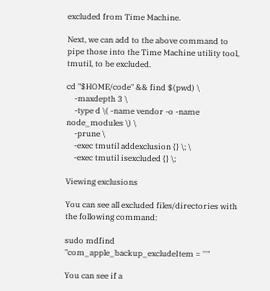excluded from Time Machine.

Next, we can add to the above command to pipe those into the Time Machine utility tool, tmutil, to be excluded.

cd "$HOME/code" && find $(pwd) \
    -maxdepth 3 \
    -type d \( -name vendor -o -name node_modules \) \
    -prune \
    -exec tmutil addexclusion {} \; \
    -exec tmutil isexcluded {} \;

Viewing exclusions

You can see all excluded files/directories with the following command:

sudo mdfind "com_apple_backup_excludeItem = ''"

You can see if a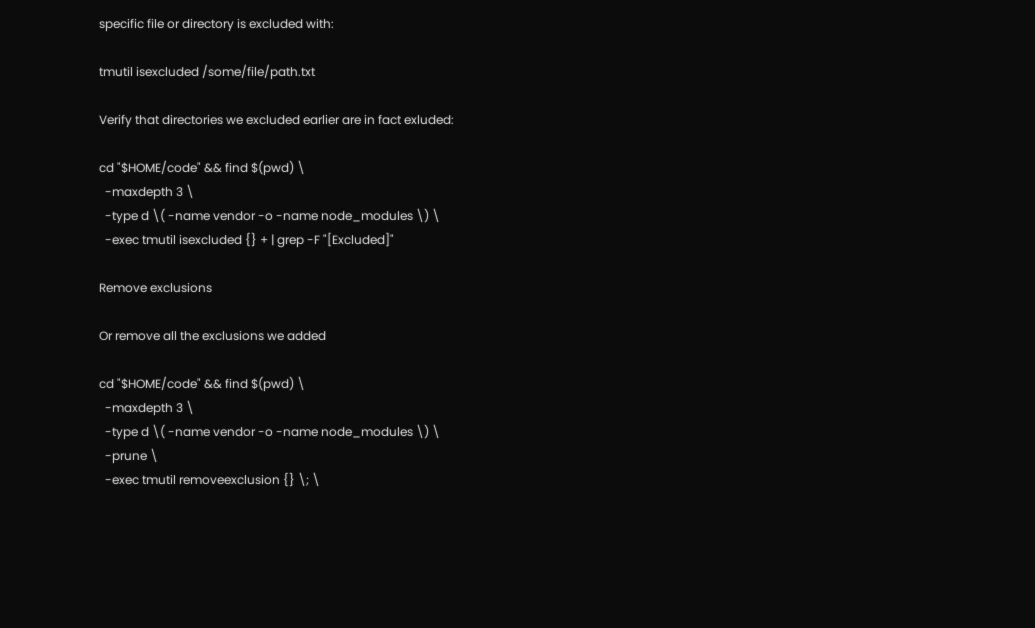specific file or directory is excluded with:

tmutil isexcluded /some/file/path.txt

Verify that directories we excluded earlier are in fact exluded:

cd "$HOME/code" && find $(pwd) \
  -maxdepth 3 \
  -type d \( -name vendor -o -name node_modules \) \
  -exec tmutil isexcluded {} + | grep -F "[Excluded]"

Remove exclusions

Or remove all the exclusions we added

cd "$HOME/code" && find $(pwd) \
  -maxdepth 3 \
  -type d \( -name vendor -o -name node_modules \) \
  -prune \
  -exec tmutil removeexclusion {} \; \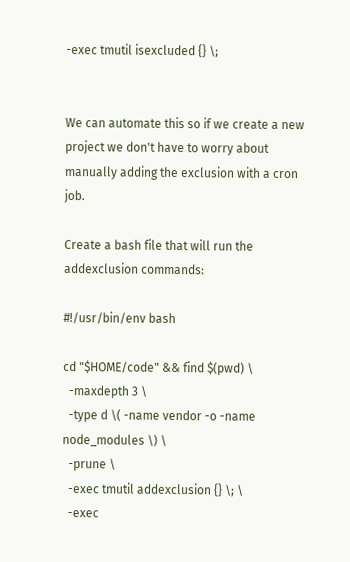-exec tmutil isexcluded {} \;


We can automate this so if we create a new project we don't have to worry about manually adding the exclusion with a cron job.

Create a bash file that will run the addexclusion commands:

#!/usr/bin/env bash

cd "$HOME/code" && find $(pwd) \
  -maxdepth 3 \
  -type d \( -name vendor -o -name node_modules \) \
  -prune \
  -exec tmutil addexclusion {} \; \
  -exec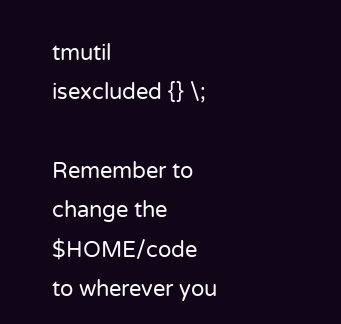tmutil isexcluded {} \;

Remember to change the $HOME/code to wherever you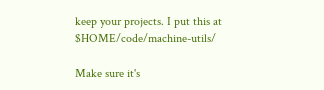keep your projects. I put this at $HOME/code/machine-utils/

Make sure it's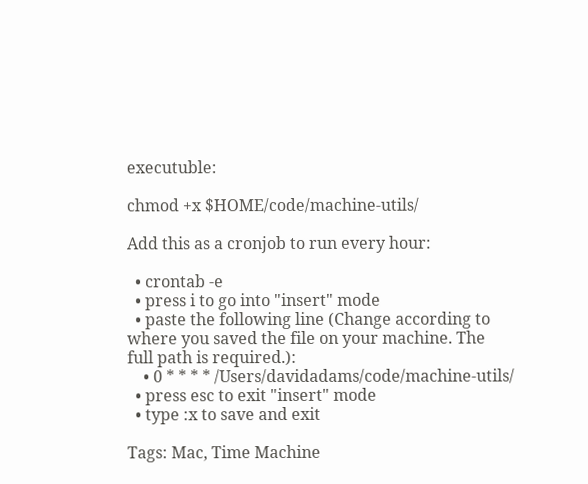executuble:

chmod +x $HOME/code/machine-utils/

Add this as a cronjob to run every hour:

  • crontab -e
  • press i to go into "insert" mode
  • paste the following line (Change according to where you saved the file on your machine. The full path is required.):
    • 0 * * * * /Users/davidadams/code/machine-utils/
  • press esc to exit "insert" mode
  • type :x to save and exit

Tags: Mac, Time Machine